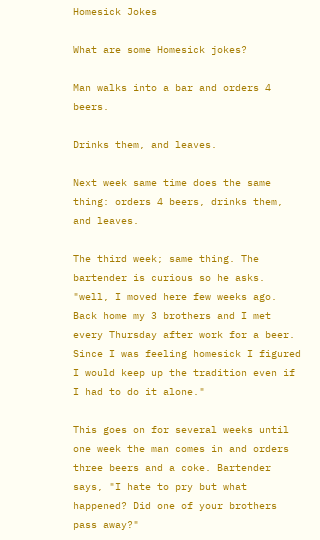Homesick Jokes

What are some Homesick jokes?

Man walks into a bar and orders 4 beers.

Drinks them, and leaves.

Next week same time does the same thing: orders 4 beers, drinks them, and leaves.

The third week; same thing. The bartender is curious so he asks. "well, I moved here few weeks ago. Back home my 3 brothers and I met every Thursday after work for a beer. Since I was feeling homesick I figured I would keep up the tradition even if I had to do it alone."

This goes on for several weeks until one week the man comes in and orders three beers and a coke. Bartender says, "I hate to pry but what happened? Did one of your brothers pass away?"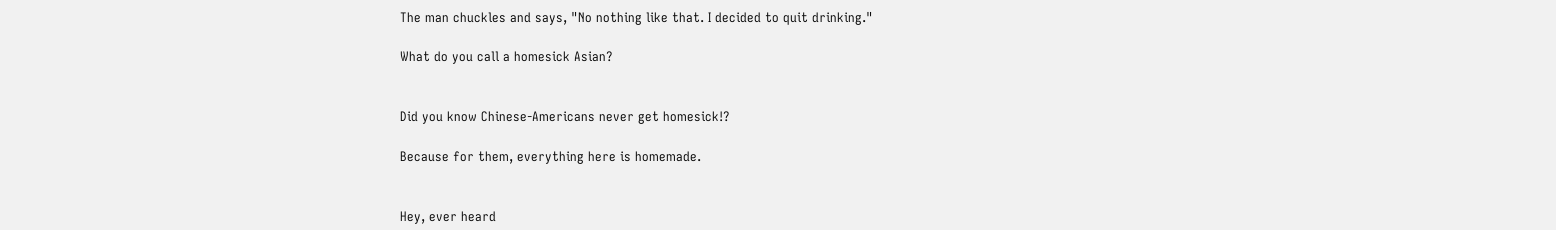The man chuckles and says, "No nothing like that. I decided to quit drinking."

What do you call a homesick Asian?


Did you know Chinese-Americans never get homesick!?

Because for them, everything here is homemade.


Hey, ever heard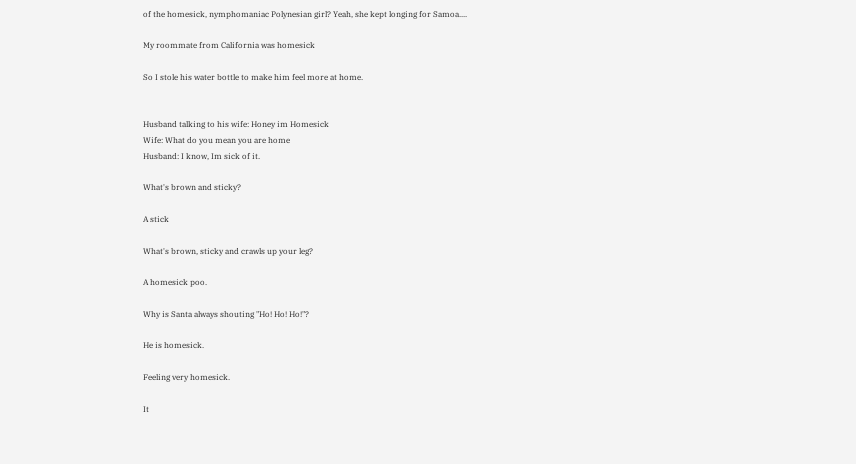of the homesick, nymphomaniac Polynesian girl? Yeah, she kept longing for Samoa....

My roommate from California was homesick

So I stole his water bottle to make him feel more at home.


Husband talking to his wife: Honey im Homesick
Wife: What do you mean you are home
Husband: I know, Im sick of it.

What's brown and sticky?

A stick

What's brown, sticky and crawls up your leg?

A homesick poo.

Why is Santa always shouting "Ho! Ho! Ho!"?

He is homesick.

Feeling very homesick.

It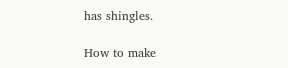has shingles.

How to make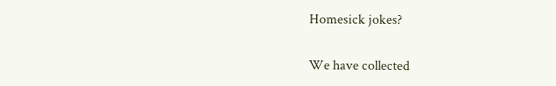Homesick jokes?

We have collected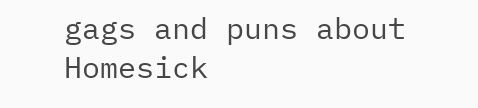gags and puns about Homesick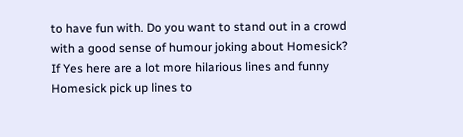to have fun with. Do you want to stand out in a crowd with a good sense of humour joking about Homesick? If Yes here are a lot more hilarious lines and funny Homesick pick up lines to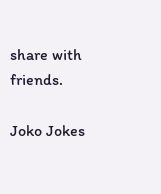share with friends.

Joko Jokes